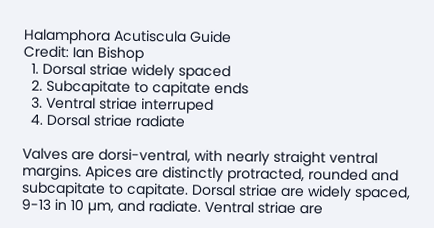Halamphora Acutiscula Guide
Credit: Ian Bishop
  1. Dorsal striae widely spaced
  2. Subcapitate to capitate ends
  3. Ventral striae interruped
  4. Dorsal striae radiate

Valves are dorsi-ventral, with nearly straight ventral margins. Apices are distinctly protracted, rounded and subcapitate to capitate. Dorsal striae are widely spaced, 9-13 in 10 µm, and radiate. Ventral striae are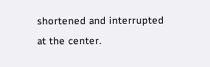shortened and interrupted at the center.